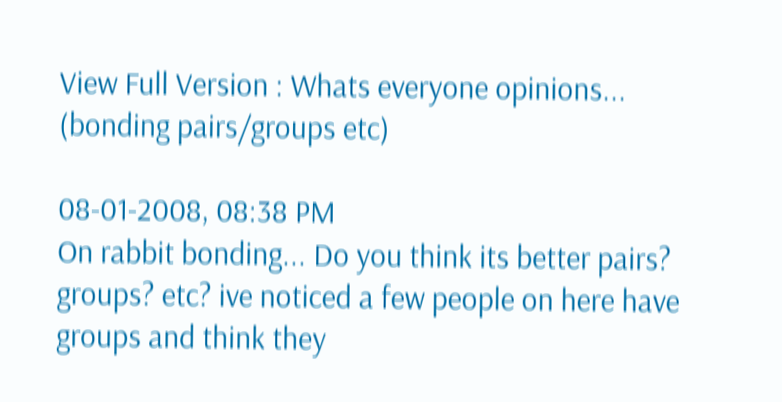View Full Version : Whats everyone opinions... (bonding pairs/groups etc)

08-01-2008, 08:38 PM
On rabbit bonding... Do you think its better pairs? groups? etc? ive noticed a few people on here have groups and think they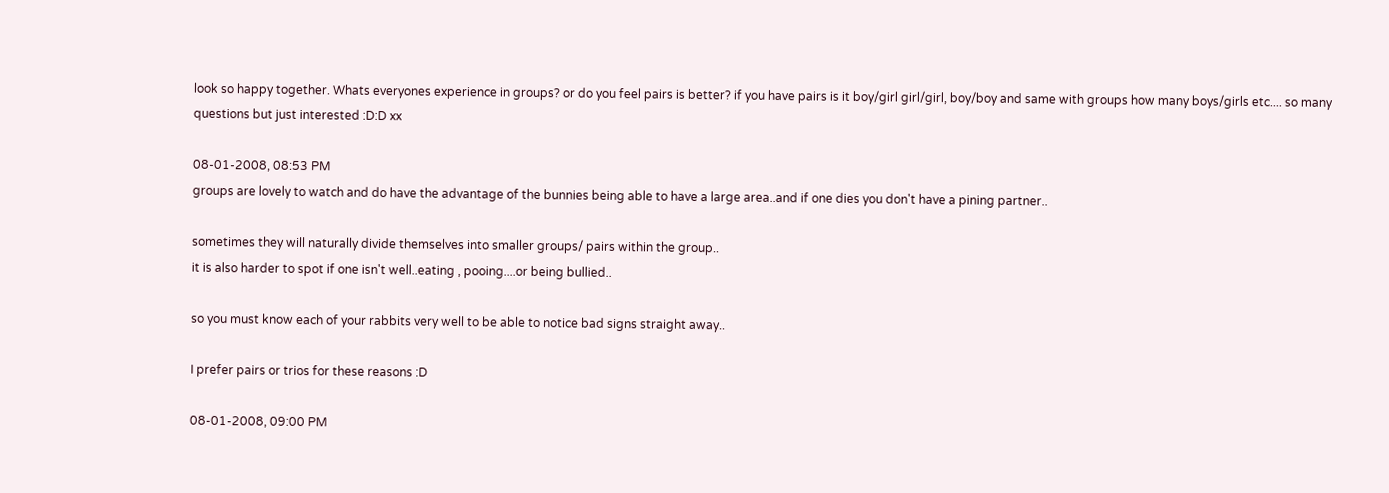look so happy together. Whats everyones experience in groups? or do you feel pairs is better? if you have pairs is it boy/girl girl/girl, boy/boy and same with groups how many boys/girls etc.... so many questions but just interested :D:D xx

08-01-2008, 08:53 PM
groups are lovely to watch and do have the advantage of the bunnies being able to have a large area..and if one dies you don't have a pining partner..

sometimes they will naturally divide themselves into smaller groups/ pairs within the group..
it is also harder to spot if one isn't well..eating , pooing....or being bullied..

so you must know each of your rabbits very well to be able to notice bad signs straight away..

I prefer pairs or trios for these reasons :D

08-01-2008, 09:00 PM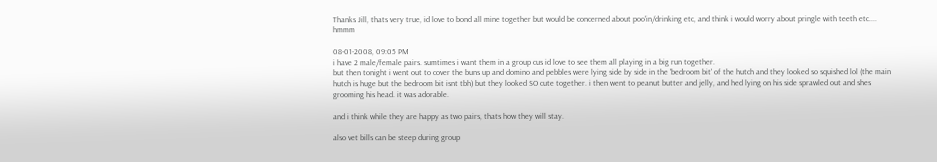Thanks Jill, thats very true, id love to bond all mine together but would be concerned about poo'in/drinking etc, and think i would worry about pringle with teeth etc.... hmmm

08-01-2008, 09:05 PM
i have 2 male/female pairs. sumtimes i want them in a group cus id love to see them all playing in a big run together.
but then tonight i went out to cover the buns up and domino and pebbles were lying side by side in the 'bedroom bit' of the hutch and they looked so squished lol (the main hutch is huge but the bedroom bit isnt tbh) but they looked SO cute together. i then went to peanut butter and jelly, and hed lying on his side sprawled out and shes grooming his head. it was adorable.

and i think while they are happy as two pairs, thats how they will stay.

also vet bills can be steep during group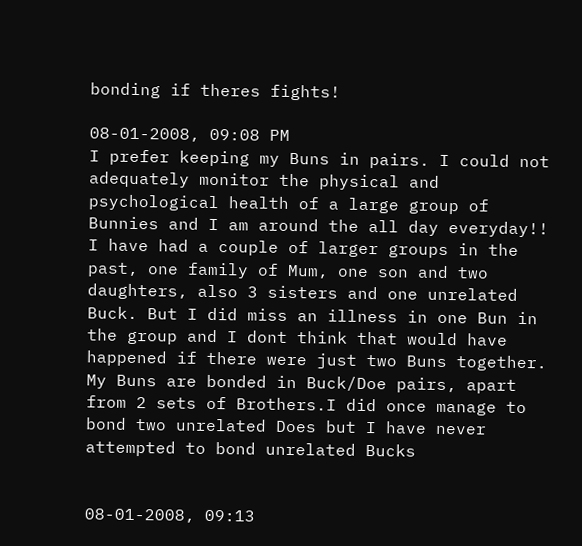bonding if theres fights!

08-01-2008, 09:08 PM
I prefer keeping my Buns in pairs. I could not adequately monitor the physical and psychological health of a large group of Bunnies and I am around the all day everyday!!
I have had a couple of larger groups in the past, one family of Mum, one son and two daughters, also 3 sisters and one unrelated Buck. But I did miss an illness in one Bun in the group and I dont think that would have happened if there were just two Buns together.
My Buns are bonded in Buck/Doe pairs, apart from 2 sets of Brothers.I did once manage to bond two unrelated Does but I have never attempted to bond unrelated Bucks


08-01-2008, 09:13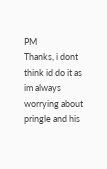PM
Thanks, i dont think id do it as im always worrying about pringle and his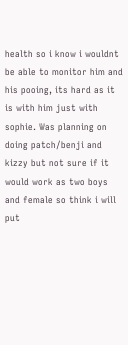health so i know i wouldnt be able to monitor him and his pooing, its hard as it is with him just with sophie. Was planning on doing patch/benji and kizzy but not sure if it would work as two boys and female so think i will put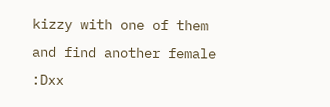kizzy with one of them and find another female :Dxx